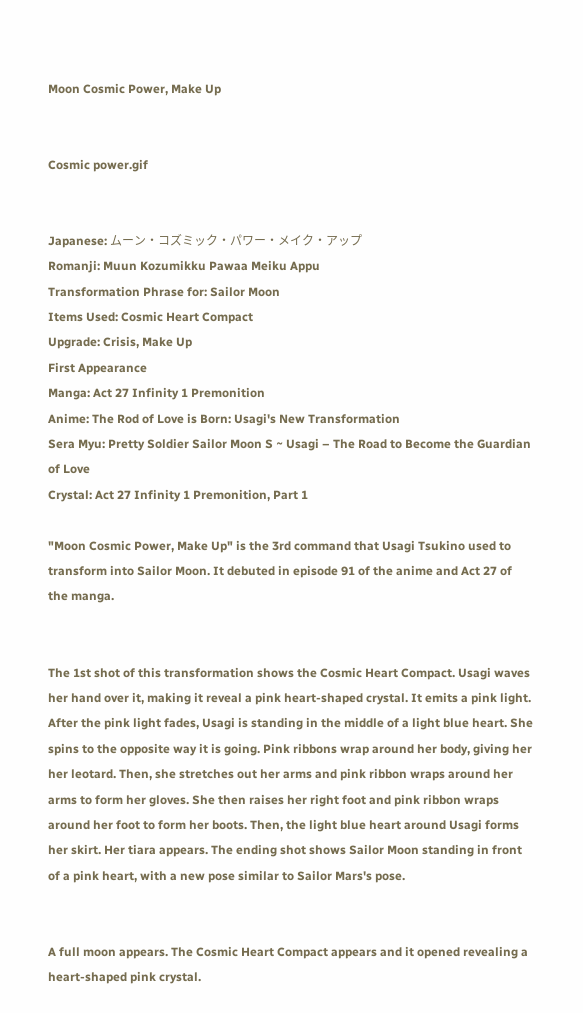Moon Cosmic Power, Make Up


Cosmic power.gif


Japanese: ムーン・コズミック・パワー・メイク・アップ
Romanji: Muun Kozumikku Pawaa Meiku Appu
Transformation Phrase for: Sailor Moon
Items Used: Cosmic Heart Compact
Upgrade: Crisis, Make Up
First Appearance
Manga: Act 27 Infinity 1 Premonition
Anime: The Rod of Love is Born: Usagi's New Transformation
Sera Myu: Pretty Soldier Sailor Moon S ~ Usagi – The Road to Become the Guardian of Love
Crystal: Act 27 Infinity 1 Premonition, Part 1

"Moon Cosmic Power, Make Up" is the 3rd command that Usagi Tsukino used to transform into Sailor Moon. It debuted in episode 91 of the anime and Act 27 of the manga.


The 1st shot of this transformation shows the Cosmic Heart Compact. Usagi waves her hand over it, making it reveal a pink heart-shaped crystal. It emits a pink light. After the pink light fades, Usagi is standing in the middle of a light blue heart. She spins to the opposite way it is going. Pink ribbons wrap around her body, giving her her leotard. Then, she stretches out her arms and pink ribbon wraps around her arms to form her gloves. She then raises her right foot and pink ribbon wraps around her foot to form her boots. Then, the light blue heart around Usagi forms her skirt. Her tiara appears. The ending shot shows Sailor Moon standing in front of a pink heart, with a new pose similar to Sailor Mars's pose.


A full moon appears. The Cosmic Heart Compact appears and it opened revealing a heart-shaped pink crystal.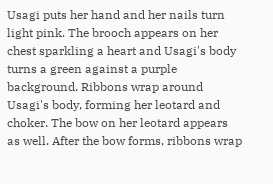Usagi puts her hand and her nails turn light pink. The brooch appears on her chest sparkling a heart and Usagi's body turns a green against a purple background. Ribbons wrap around Usagi's body, forming her leotard and choker. The bow on her leotard appears as well. After the bow forms, ribbons wrap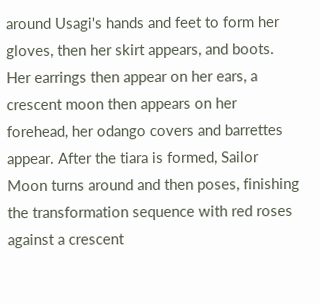around Usagi's hands and feet to form her gloves, then her skirt appears, and boots. Her earrings then appear on her ears, a crescent moon then appears on her forehead, her odango covers and barrettes appear. After the tiara is formed, Sailor Moon turns around and then poses, finishing the transformation sequence with red roses against a crescent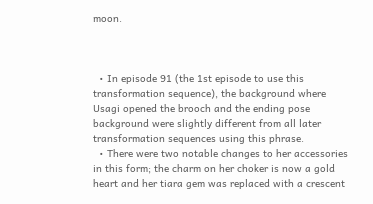moon.



  • In episode 91 (the 1st episode to use this transformation sequence), the background where Usagi opened the brooch and the ending pose background were slightly different from all later transformation sequences using this phrase.
  • There were two notable changes to her accessories in this form; the charm on her choker is now a gold heart and her tiara gem was replaced with a crescent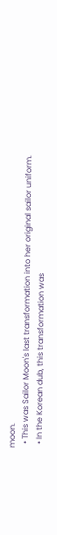moon.
  • This was Sailor Moon's last transformation into her original sailor uniform.
  • In the Korean dub, this transformation was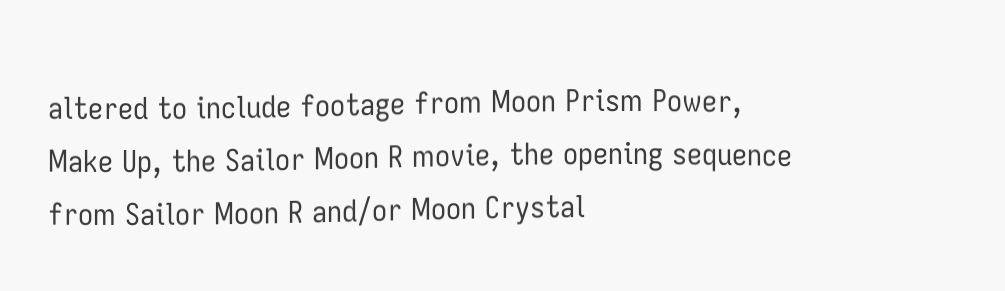altered to include footage from Moon Prism Power, Make Up, the Sailor Moon R movie, the opening sequence from Sailor Moon R and/or Moon Crystal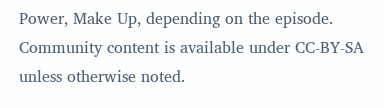Power, Make Up, depending on the episode.
Community content is available under CC-BY-SA unless otherwise noted.